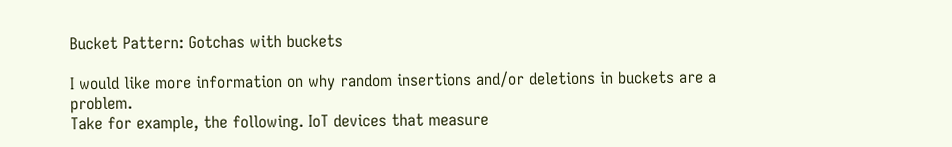Bucket Pattern: Gotchas with buckets

I would like more information on why random insertions and/or deletions in buckets are a problem.
Take for example, the following. IoT devices that measure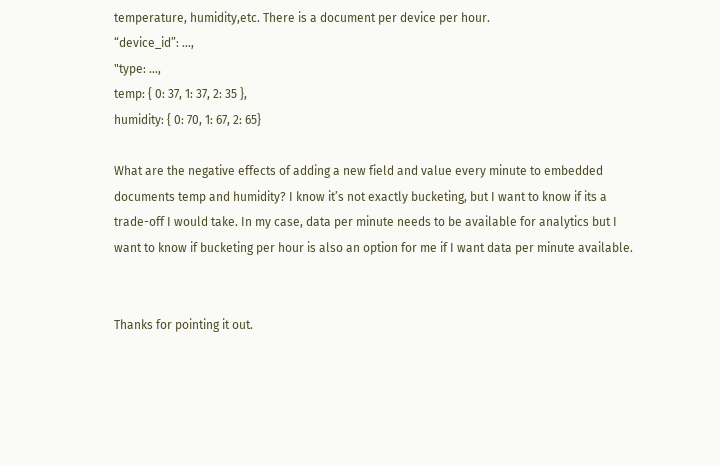temperature, humidity,etc. There is a document per device per hour.
“device_id”: …,
"type: …,
temp: { 0: 37, 1: 37, 2: 35 },
humidity: { 0: 70, 1: 67, 2: 65}

What are the negative effects of adding a new field and value every minute to embedded documents temp and humidity? I know it’s not exactly bucketing, but I want to know if its a trade-off I would take. In my case, data per minute needs to be available for analytics but I want to know if bucketing per hour is also an option for me if I want data per minute available.


Thanks for pointing it out.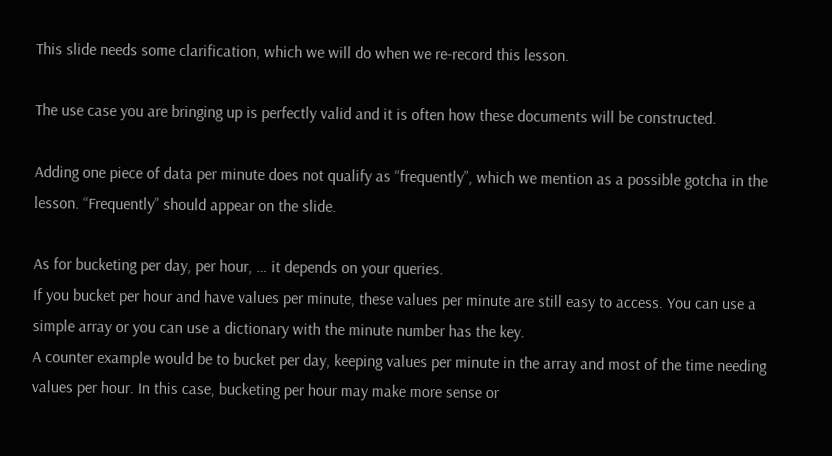This slide needs some clarification, which we will do when we re-record this lesson.

The use case you are bringing up is perfectly valid and it is often how these documents will be constructed.

Adding one piece of data per minute does not qualify as “frequently”, which we mention as a possible gotcha in the lesson. “Frequently” should appear on the slide.

As for bucketing per day, per hour, … it depends on your queries.
If you bucket per hour and have values per minute, these values per minute are still easy to access. You can use a simple array or you can use a dictionary with the minute number has the key.
A counter example would be to bucket per day, keeping values per minute in the array and most of the time needing values per hour. In this case, bucketing per hour may make more sense or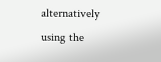alternatively using the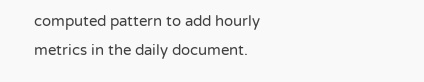computed pattern to add hourly metrics in the daily document.